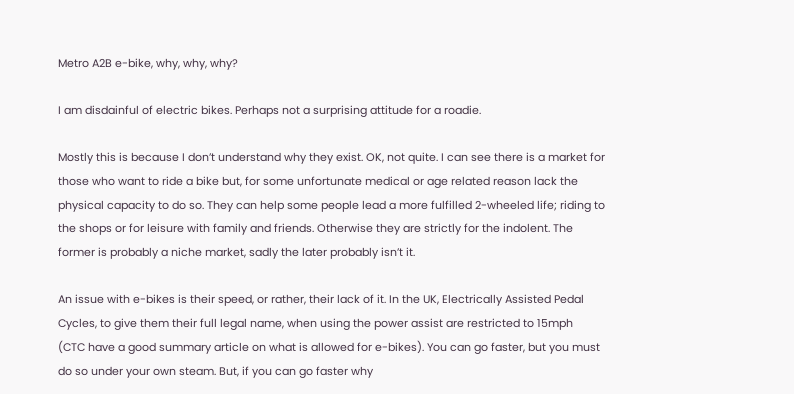Metro A2B e-bike, why, why, why?

I am disdainful of electric bikes. Perhaps not a surprising attitude for a roadie.

Mostly this is because I don’t understand why they exist. OK, not quite. I can see there is a market for those who want to ride a bike but, for some unfortunate medical or age related reason lack the physical capacity to do so. They can help some people lead a more fulfilled 2-wheeled life; riding to the shops or for leisure with family and friends. Otherwise they are strictly for the indolent. The former is probably a niche market, sadly the later probably isn’t it.

An issue with e-bikes is their speed, or rather, their lack of it. In the UK, Electrically Assisted Pedal Cycles, to give them their full legal name, when using the power assist are restricted to 15mph  (CTC have a good summary article on what is allowed for e-bikes). You can go faster, but you must do so under your own steam. But, if you can go faster why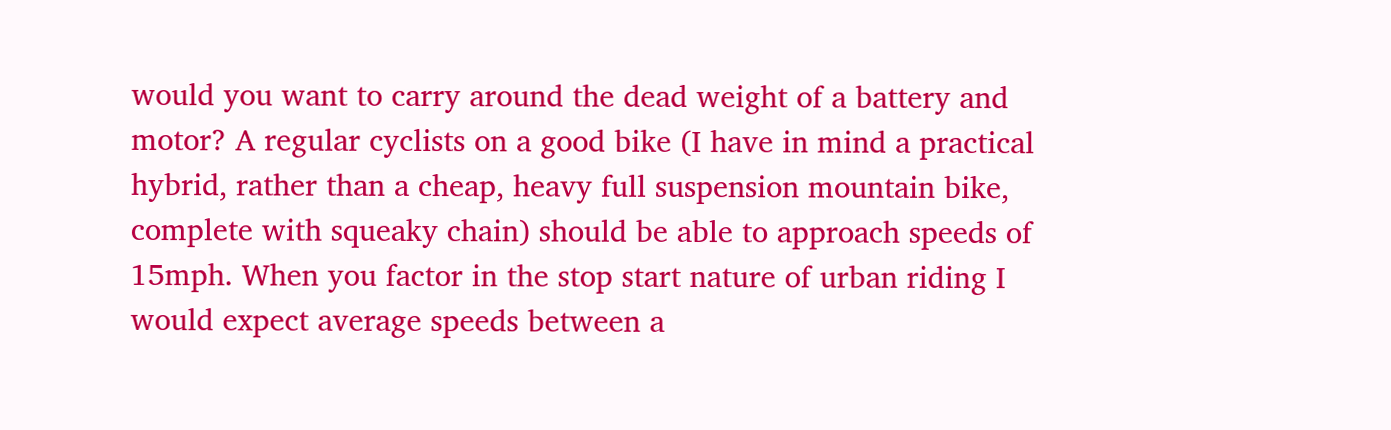would you want to carry around the dead weight of a battery and motor? A regular cyclists on a good bike (I have in mind a practical hybrid, rather than a cheap, heavy full suspension mountain bike, complete with squeaky chain) should be able to approach speeds of 15mph. When you factor in the stop start nature of urban riding I would expect average speeds between a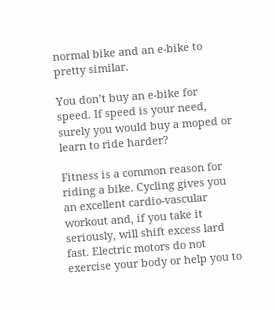normal bike and an e-bike to pretty similar.

You don’t buy an e-bike for speed. If speed is your need, surely you would buy a moped or learn to ride harder?

Fitness is a common reason for riding a bike. Cycling gives you an excellent cardio-vascular workout and, if you take it seriously, will shift excess lard fast. Electric motors do not exercise your body or help you to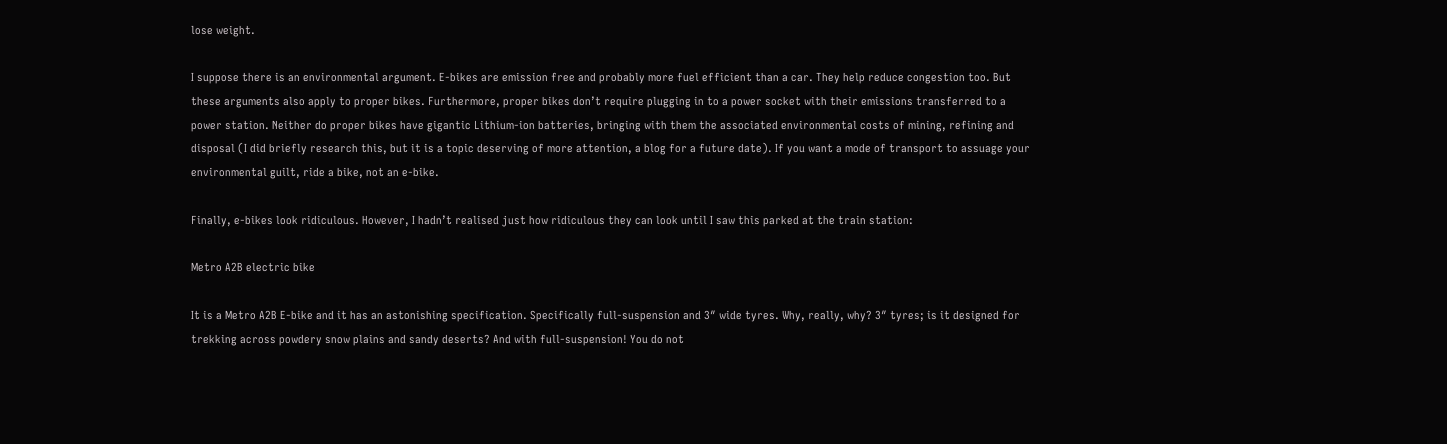lose weight.

I suppose there is an environmental argument. E-bikes are emission free and probably more fuel efficient than a car. They help reduce congestion too. But these arguments also apply to proper bikes. Furthermore, proper bikes don’t require plugging in to a power socket with their emissions transferred to a power station. Neither do proper bikes have gigantic Lithium-ion batteries, bringing with them the associated environmental costs of mining, refining and disposal (I did briefly research this, but it is a topic deserving of more attention, a blog for a future date). If you want a mode of transport to assuage your environmental guilt, ride a bike, not an e-bike.

Finally, e-bikes look ridiculous. However, I hadn’t realised just how ridiculous they can look until I saw this parked at the train station:

Metro A2B electric bike

It is a Metro A2B E-bike and it has an astonishing specification. Specifically full-suspension and 3″ wide tyres. Why, really, why? 3″ tyres; is it designed for trekking across powdery snow plains and sandy deserts? And with full-suspension! You do not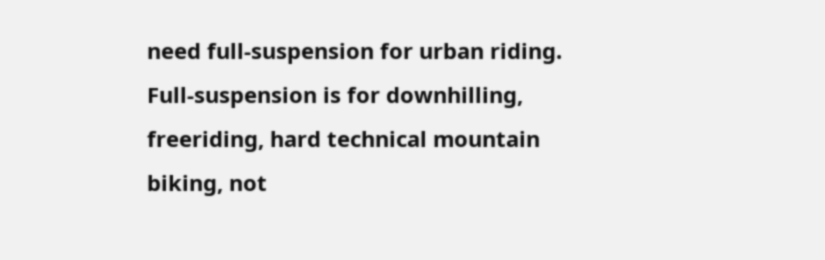need full-suspension for urban riding. Full-suspension is for downhilling, freeriding, hard technical mountain biking, not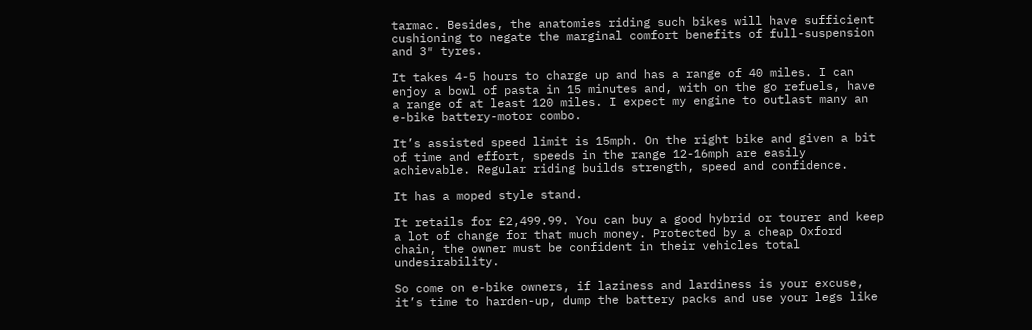tarmac. Besides, the anatomies riding such bikes will have sufficient cushioning to negate the marginal comfort benefits of full-suspension and 3″ tyres.

It takes 4-5 hours to charge up and has a range of 40 miles. I can enjoy a bowl of pasta in 15 minutes and, with on the go refuels, have a range of at least 120 miles. I expect my engine to outlast many an e-bike battery-motor combo.

It’s assisted speed limit is 15mph. On the right bike and given a bit of time and effort, speeds in the range 12-16mph are easily achievable. Regular riding builds strength, speed and confidence.

It has a moped style stand.

It retails for £2,499.99. You can buy a good hybrid or tourer and keep a lot of change for that much money. Protected by a cheap Oxford chain, the owner must be confident in their vehicles total undesirability.

So come on e-bike owners, if laziness and lardiness is your excuse, it’s time to harden-up, dump the battery packs and use your legs like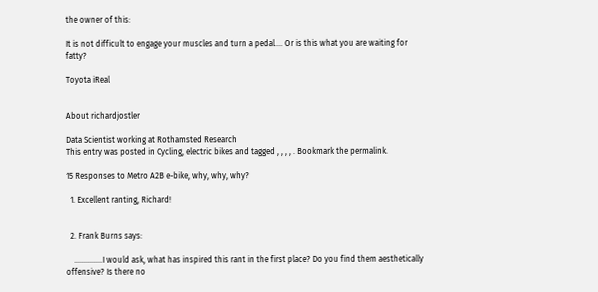the owner of this:

It is not difficult to engage your muscles and turn a pedal…. Or is this what you are waiting for fatty?

Toyota iReal


About richardjostler

Data Scientist working at Rothamsted Research
This entry was posted in Cycling, electric bikes and tagged , , , , . Bookmark the permalink.

15 Responses to Metro A2B e-bike, why, why, why?

  1. Excellent ranting, Richard!


  2. Frank Burns says:

    …………..I would ask, what has inspired this rant in the first place? Do you find them aesthetically offensive? Is there no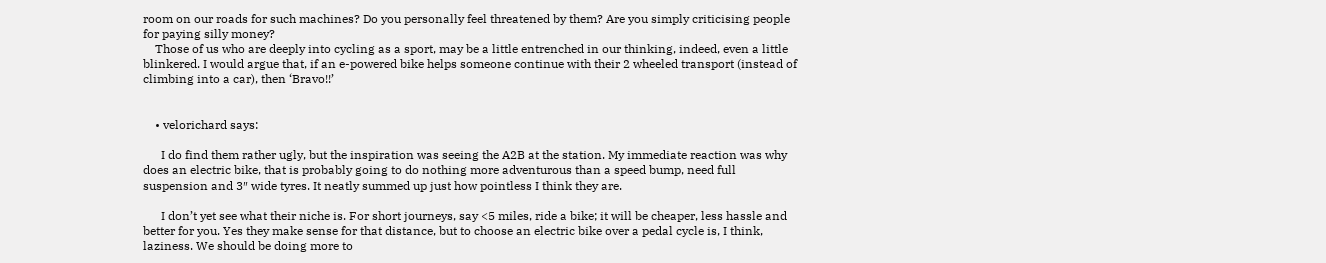room on our roads for such machines? Do you personally feel threatened by them? Are you simply criticising people for paying silly money?
    Those of us who are deeply into cycling as a sport, may be a little entrenched in our thinking, indeed, even a little blinkered. I would argue that, if an e-powered bike helps someone continue with their 2 wheeled transport (instead of climbing into a car), then ‘Bravo!!’


    • velorichard says:

      I do find them rather ugly, but the inspiration was seeing the A2B at the station. My immediate reaction was why does an electric bike, that is probably going to do nothing more adventurous than a speed bump, need full suspension and 3″ wide tyres. It neatly summed up just how pointless I think they are.

      I don’t yet see what their niche is. For short journeys, say <5 miles, ride a bike; it will be cheaper, less hassle and better for you. Yes they make sense for that distance, but to choose an electric bike over a pedal cycle is, I think, laziness. We should be doing more to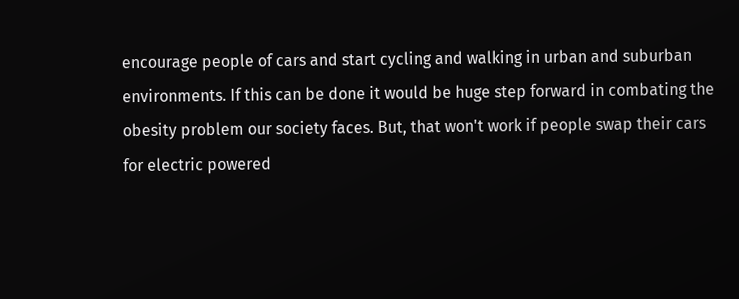encourage people of cars and start cycling and walking in urban and suburban environments. If this can be done it would be huge step forward in combating the obesity problem our society faces. But, that won't work if people swap their cars for electric powered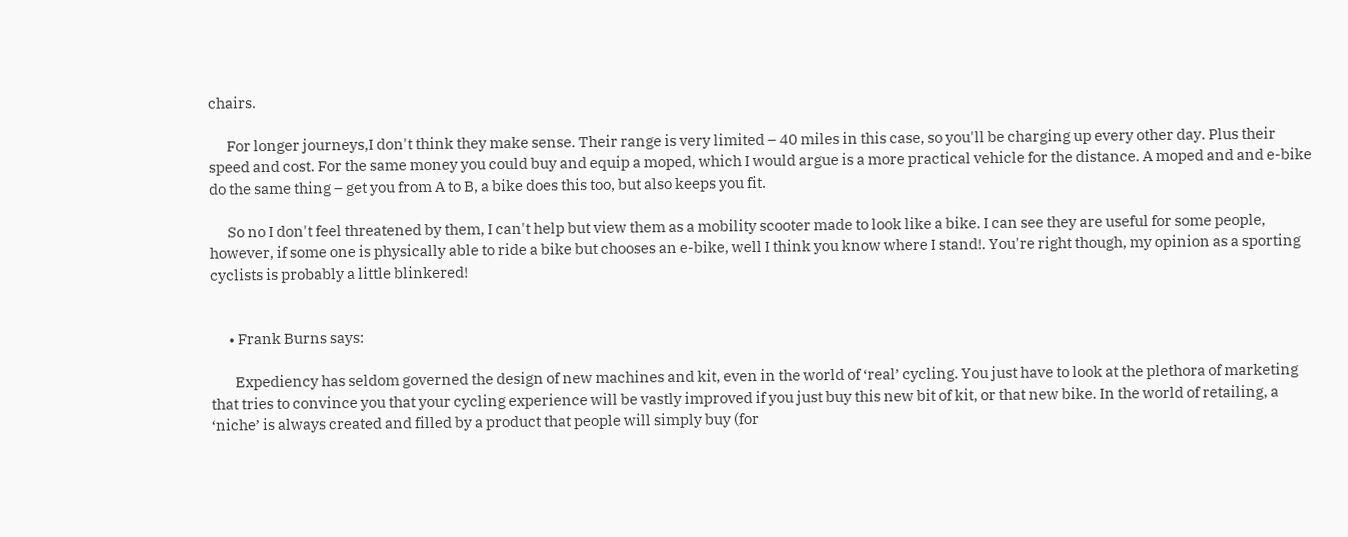chairs.

      For longer journeys,I don't think they make sense. Their range is very limited – 40 miles in this case, so you'll be charging up every other day. Plus their speed and cost. For the same money you could buy and equip a moped, which I would argue is a more practical vehicle for the distance. A moped and and e-bike do the same thing – get you from A to B, a bike does this too, but also keeps you fit.

      So no I don't feel threatened by them, I can't help but view them as a mobility scooter made to look like a bike. I can see they are useful for some people, however, if some one is physically able to ride a bike but chooses an e-bike, well I think you know where I stand!. You're right though, my opinion as a sporting cyclists is probably a little blinkered!


      • Frank Burns says:

        Expediency has seldom governed the design of new machines and kit, even in the world of ‘real’ cycling. You just have to look at the plethora of marketing that tries to convince you that your cycling experience will be vastly improved if you just buy this new bit of kit, or that new bike. In the world of retailing, a ‘niche’ is always created and filled by a product that people will simply buy (for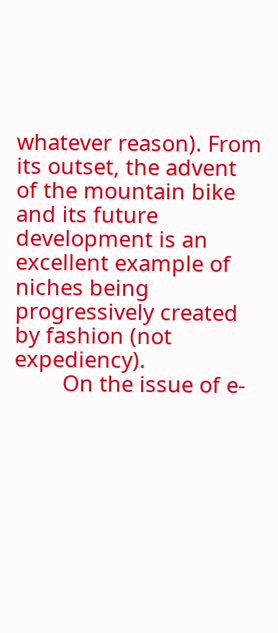whatever reason). From its outset, the advent of the mountain bike and its future development is an excellent example of niches being progressively created by fashion (not expediency).
        On the issue of e-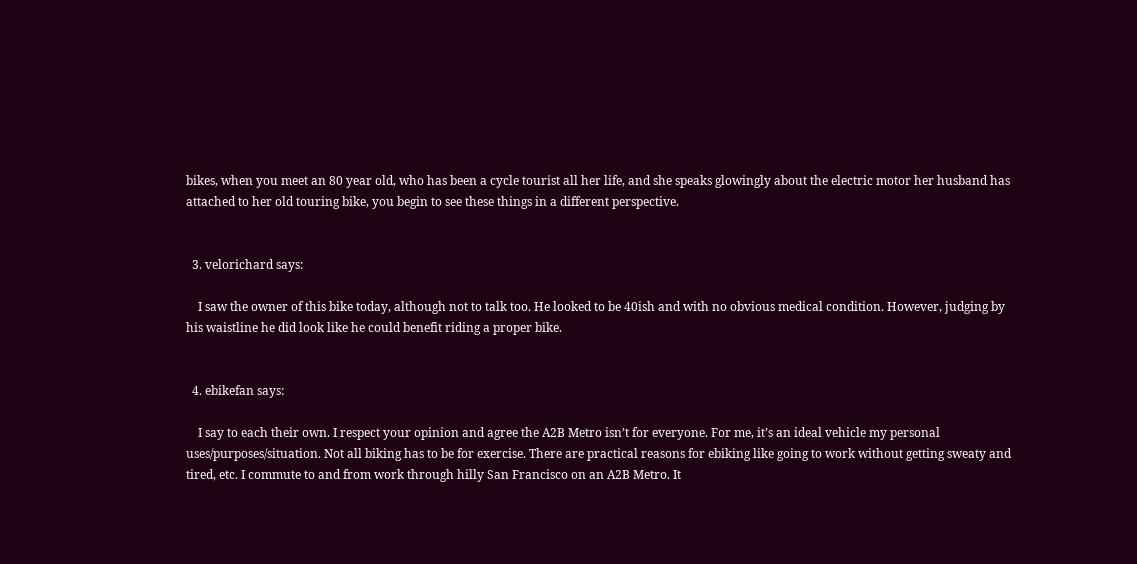bikes, when you meet an 80 year old, who has been a cycle tourist all her life, and she speaks glowingly about the electric motor her husband has attached to her old touring bike, you begin to see these things in a different perspective.


  3. velorichard says:

    I saw the owner of this bike today, although not to talk too. He looked to be 40ish and with no obvious medical condition. However, judging by his waistline he did look like he could benefit riding a proper bike.


  4. ebikefan says:

    I say to each their own. I respect your opinion and agree the A2B Metro isn’t for everyone. For me, it’s an ideal vehicle my personal uses/purposes/situation. Not all biking has to be for exercise. There are practical reasons for ebiking like going to work without getting sweaty and tired, etc. I commute to and from work through hilly San Francisco on an A2B Metro. It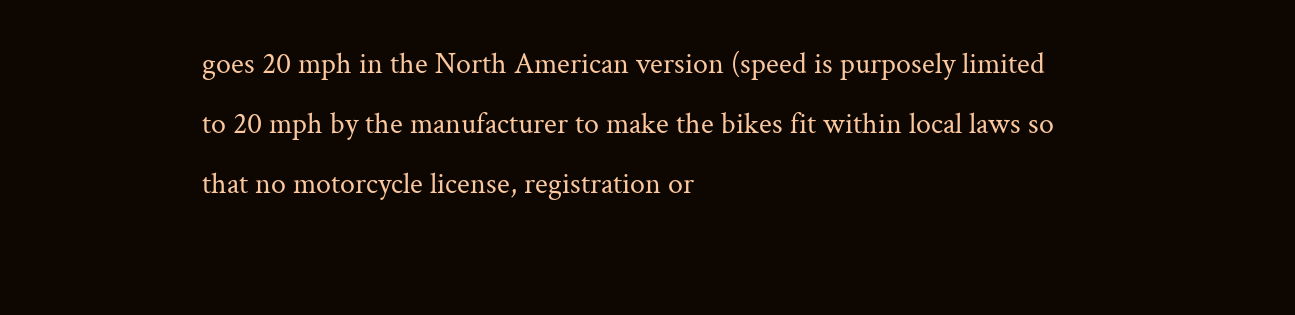goes 20 mph in the North American version (speed is purposely limited to 20 mph by the manufacturer to make the bikes fit within local laws so that no motorcycle license, registration or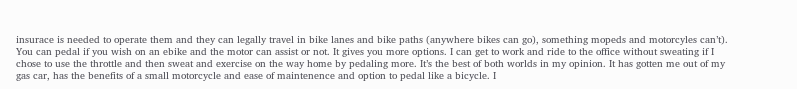insurace is needed to operate them and they can legally travel in bike lanes and bike paths (anywhere bikes can go), something mopeds and motorcyles can’t). You can pedal if you wish on an ebike and the motor can assist or not. It gives you more options. I can get to work and ride to the office without sweating if I chose to use the throttle and then sweat and exercise on the way home by pedaling more. It’s the best of both worlds in my opinion. It has gotten me out of my gas car, has the benefits of a small motorcycle and ease of maintenence and option to pedal like a bicycle. I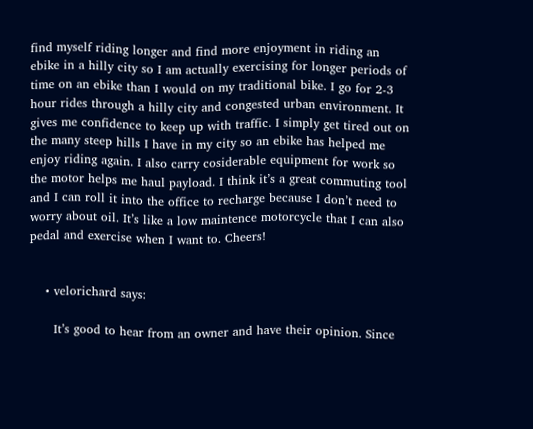find myself riding longer and find more enjoyment in riding an ebike in a hilly city so I am actually exercising for longer periods of time on an ebike than I would on my traditional bike. I go for 2-3 hour rides through a hilly city and congested urban environment. It gives me confidence to keep up with traffic. I simply get tired out on the many steep hills I have in my city so an ebike has helped me enjoy riding again. I also carry cosiderable equipment for work so the motor helps me haul payload. I think it’s a great commuting tool and I can roll it into the office to recharge because I don’t need to worry about oil. It’s like a low maintence motorcycle that I can also pedal and exercise when I want to. Cheers!


    • velorichard says:

      It’s good to hear from an owner and have their opinion. Since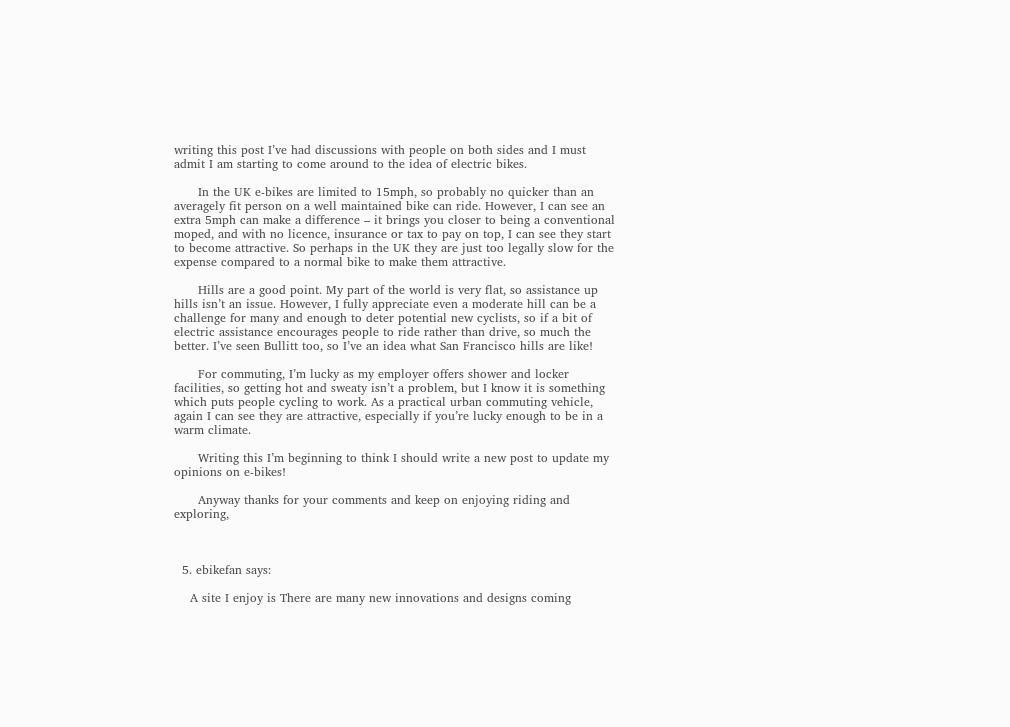writing this post I’ve had discussions with people on both sides and I must admit I am starting to come around to the idea of electric bikes.

      In the UK e-bikes are limited to 15mph, so probably no quicker than an averagely fit person on a well maintained bike can ride. However, I can see an extra 5mph can make a difference – it brings you closer to being a conventional moped, and with no licence, insurance or tax to pay on top, I can see they start to become attractive. So perhaps in the UK they are just too legally slow for the expense compared to a normal bike to make them attractive.

      Hills are a good point. My part of the world is very flat, so assistance up hills isn’t an issue. However, I fully appreciate even a moderate hill can be a challenge for many and enough to deter potential new cyclists, so if a bit of electric assistance encourages people to ride rather than drive, so much the better. I’ve seen Bullitt too, so I’ve an idea what San Francisco hills are like!

      For commuting, I’m lucky as my employer offers shower and locker facilities, so getting hot and sweaty isn’t a problem, but I know it is something which puts people cycling to work. As a practical urban commuting vehicle, again I can see they are attractive, especially if you’re lucky enough to be in a warm climate.

      Writing this I’m beginning to think I should write a new post to update my opinions on e-bikes!

      Anyway thanks for your comments and keep on enjoying riding and exploring,



  5. ebikefan says:

    A site I enjoy is There are many new innovations and designs coming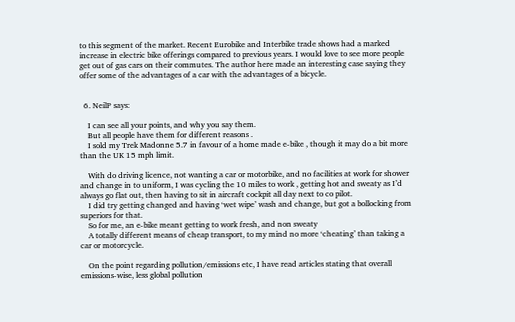to this segment of the market. Recent Eurobike and Interbike trade shows had a marked increase in electric bike offerings compared to previous years. I would love to see more people get out of gas cars on their commutes. The author here made an interesting case saying they offer some of the advantages of a car with the advantages of a bicycle.


  6. NeilP says:

    I can see all your points, and why you say them.
    But all people have them for different reasons .
    I sold my Trek Madonne 5.7 in favour of a home made e-bike , though it may do a bit more than the UK 15 mph limit.

    With do driving licence, not wanting a car or motorbike, and no facilities at work for shower and change in to uniform, I was cycling the 10 miles to work , getting hot and sweaty as I’d always go flat out, then having to sit in aircraft cockpit all day next to co pilot.
    I did try getting changed and having ‘wet wipe’ wash and change, but got a bollocking from superiors for that.
    So for me, an e-bike meant getting to work fresh, and non sweaty
    A totally different means of cheap transport, to my mind no more ‘cheating’ than taking a car or motorcycle.

    On the point regarding pollution/emissions etc, I have read articles stating that overall emissions-wise, less global pollution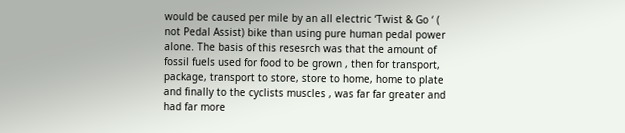would be caused per mile by an all electric ‘Twist & Go ‘ ( not Pedal Assist) bike than using pure human pedal power alone. The basis of this resesrch was that the amount of fossil fuels used for food to be grown , then for transport, package, transport to store, store to home, home to plate and finally to the cyclists muscles , was far far greater and had far more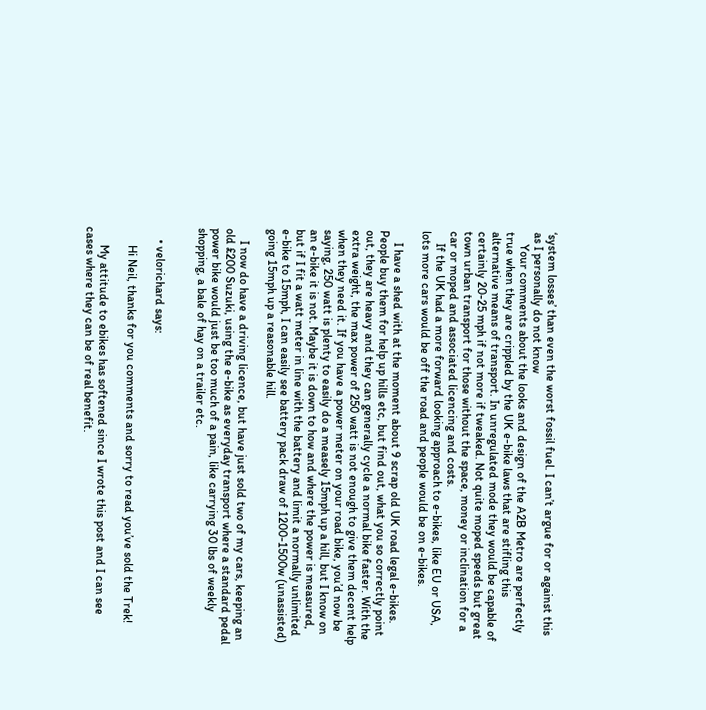‘system losses’ than even the worst fossil fuel. I can’t argue for or against this as I personally do not know
    Your comments about the looks and design of the A2B Metro are perfectly true when they are crippled by the UK e-bike laws that are stifling this alternative means of transport. In unregulated mode they would be capable of certainly 20-25 mph if not more if tweaked. Not quite moped speeds but great town urban transport for those without the space, money or inclination for a car or moped and associated licencing and costs.
    If the UK had a more forward looking approach to e-bikes, like EU or USA, lots more cars would be off the road and people would be on e-bikes.

    I have a shed with at the moment about 9 scrap old UK road legal e-bikes. People buy them for help up hills etc, but find out, what you so correctly point out, they are heavy and they can generally cycle a normal bike faster. With the extra weight, the max power of 250 watt is not enough to give them decent help when they need it. If you have a power meter on your road bike, you’d now be saying, 250 watt is plenty to easily do a measely 15mph up a hill, but I know on an e-bike it is not. Maybe it is down to how and where the power is measured, but if I fit a watt meter in line with the battery and limit a normally unlimited e-bike to 15mph, I can easily see battery pack draw of 1200-1500w (unassisted) going 15mph up a reasonable hill.

    I now do have a driving licence, but have just sold two of my cars, keeping an old £200 Suzuki, using the e-bike as everyday transport where a standard pedal power bike would just be too much of a pain, like carrying 30 lbs of weekly shopping, a bale of hay on a trailer etc.


    • velorichard says:

      Hi Neil, thanks for you comments and sorry to read you’ve sold the Trek!

      My attitude to ebikes has softened since I wrote this post and I can see cases where they can be of real benefit.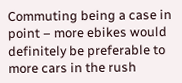Commuting being a case in point – more ebikes would definitely be preferable to more cars in the rush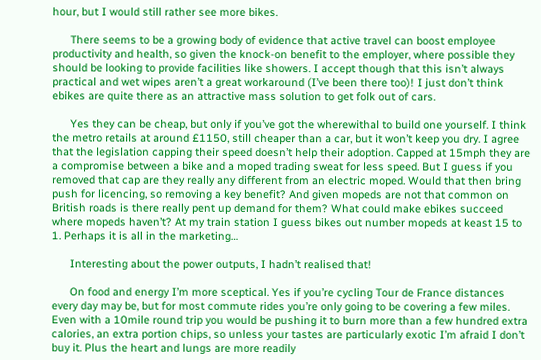hour, but I would still rather see more bikes.

      There seems to be a growing body of evidence that active travel can boost employee productivity and health, so given the knock-on benefit to the employer, where possible they should be looking to provide facilities like showers. I accept though that this isn’t always practical and wet wipes aren’t a great workaround (I’ve been there too)! I just don’t think ebikes are quite there as an attractive mass solution to get folk out of cars.

      Yes they can be cheap, but only if you’ve got the wherewithal to build one yourself. I think the metro retails at around £1150, still cheaper than a car, but it won’t keep you dry. I agree that the legislation capping their speed doesn’t help their adoption. Capped at 15mph they are a compromise between a bike and a moped trading sweat for less speed. But I guess if you removed that cap are they really any different from an electric moped. Would that then bring push for licencing, so removing a key benefit? And given mopeds are not that common on British roads is there really pent up demand for them? What could make ebikes succeed where mopeds haven’t? At my train station I guess bikes out number mopeds at keast 15 to 1. Perhaps it is all in the marketing…

      Interesting about the power outputs, I hadn’t realised that!

      On food and energy I’m more sceptical. Yes if you’re cycling Tour de France distances every day may be, but for most commute rides you’re only going to be covering a few miles. Even with a 10mile round trip you would be pushing it to burn more than a few hundred extra calories, an extra portion chips, so unless your tastes are particularly exotic I’m afraid I don’t buy it. Plus the heart and lungs are more readily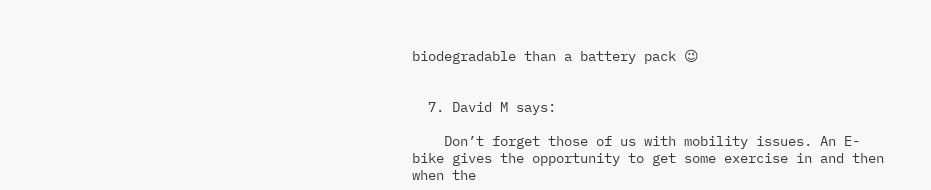biodegradable than a battery pack 😉


  7. David M says:

    Don’t forget those of us with mobility issues. An E-bike gives the opportunity to get some exercise in and then when the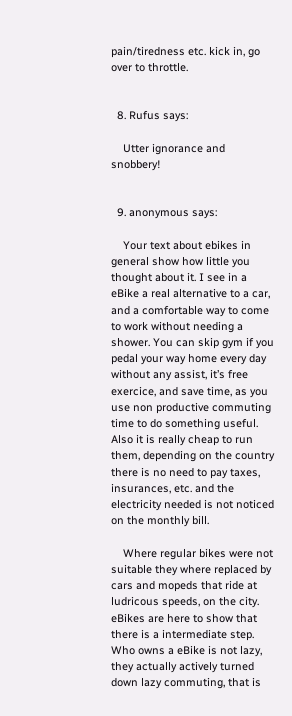pain/tiredness etc. kick in, go over to throttle.


  8. Rufus says:

    Utter ignorance and snobbery!


  9. anonymous says:

    Your text about ebikes in general show how little you thought about it. I see in a eBike a real alternative to a car, and a comfortable way to come to work without needing a shower. You can skip gym if you pedal your way home every day without any assist, it’s free exercice, and save time, as you use non productive commuting time to do something useful. Also it is really cheap to run them, depending on the country there is no need to pay taxes, insurances, etc. and the electricity needed is not noticed on the monthly bill.

    Where regular bikes were not suitable they where replaced by cars and mopeds that ride at ludricous speeds, on the city. eBikes are here to show that there is a intermediate step. Who owns a eBike is not lazy, they actually actively turned down lazy commuting, that is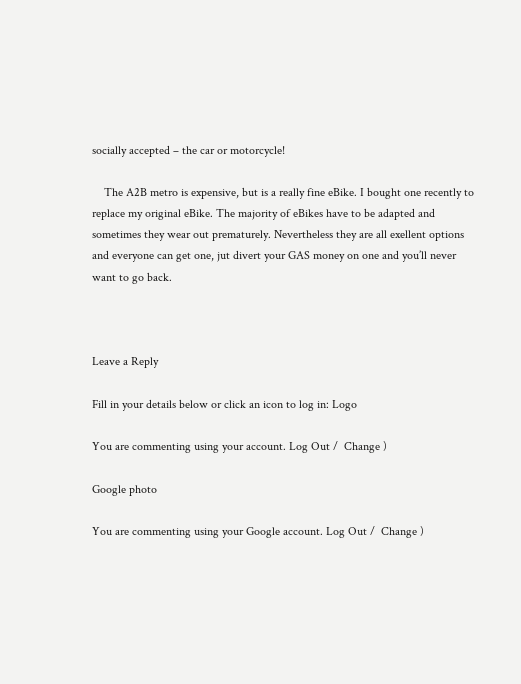socially accepted – the car or motorcycle!

    The A2B metro is expensive, but is a really fine eBike. I bought one recently to replace my original eBike. The majority of eBikes have to be adapted and sometimes they wear out prematurely. Nevertheless they are all exellent options and everyone can get one, jut divert your GAS money on one and you’ll never want to go back.



Leave a Reply

Fill in your details below or click an icon to log in: Logo

You are commenting using your account. Log Out /  Change )

Google photo

You are commenting using your Google account. Log Out /  Change )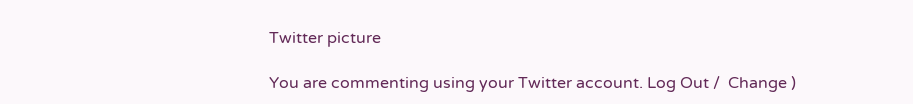Twitter picture

You are commenting using your Twitter account. Log Out /  Change )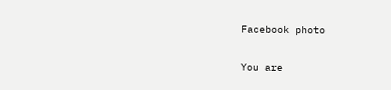Facebook photo

You are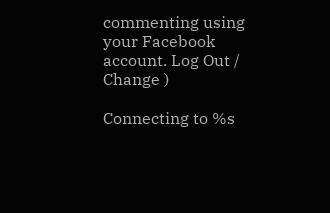commenting using your Facebook account. Log Out /  Change )

Connecting to %s